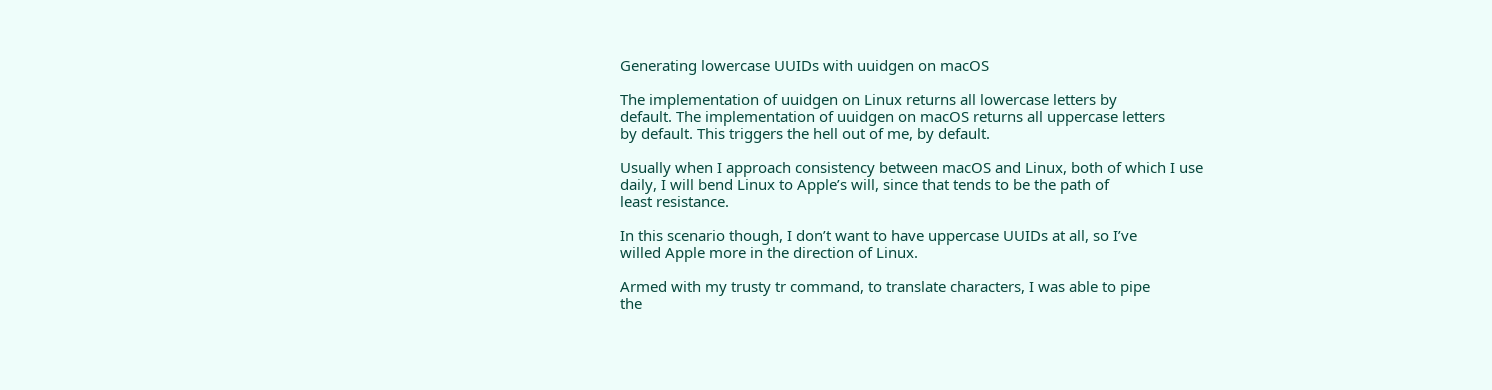Generating lowercase UUIDs with uuidgen on macOS

The implementation of uuidgen on Linux returns all lowercase letters by
default. The implementation of uuidgen on macOS returns all uppercase letters
by default. This triggers the hell out of me, by default.

Usually when I approach consistency between macOS and Linux, both of which I use
daily, I will bend Linux to Apple’s will, since that tends to be the path of
least resistance.

In this scenario though, I don’t want to have uppercase UUIDs at all, so I’ve
willed Apple more in the direction of Linux.

Armed with my trusty tr command, to translate characters, I was able to pipe
the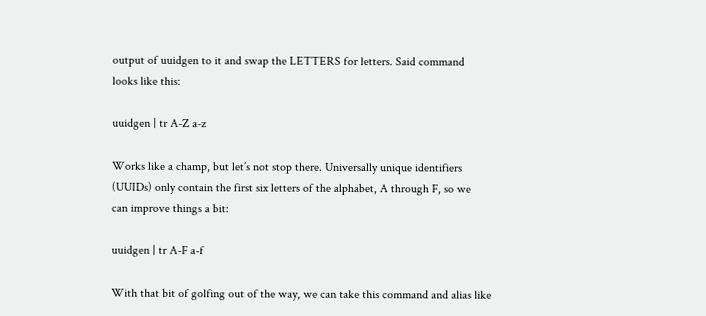output of uuidgen to it and swap the LETTERS for letters. Said command
looks like this:

uuidgen | tr A-Z a-z

Works like a champ, but let’s not stop there. Universally unique identifiers
(UUIDs) only contain the first six letters of the alphabet, A through F, so we
can improve things a bit:

uuidgen | tr A-F a-f

With that bit of golfing out of the way, we can take this command and alias like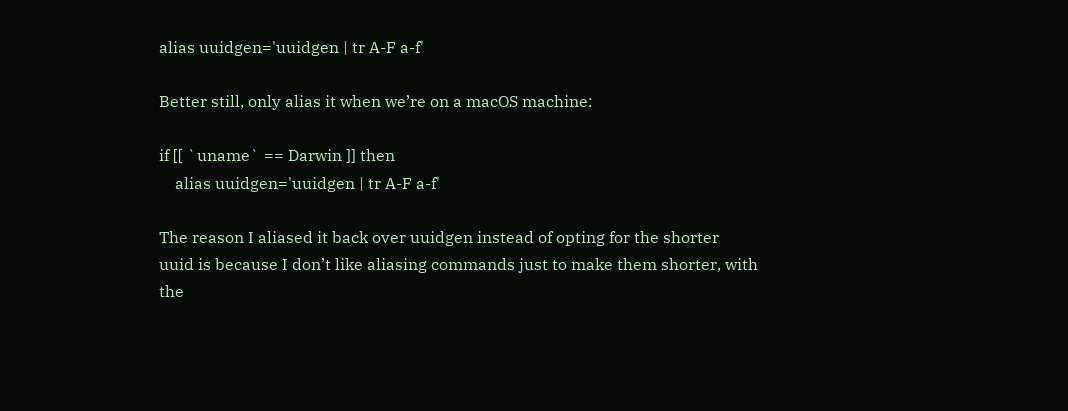alias uuidgen='uuidgen | tr A-F a-f'

Better still, only alias it when we’re on a macOS machine:

if [[ `uname` == Darwin ]] then
    alias uuidgen='uuidgen | tr A-F a-f'

The reason I aliased it back over uuidgen instead of opting for the shorter
uuid is because I don’t like aliasing commands just to make them shorter, with
the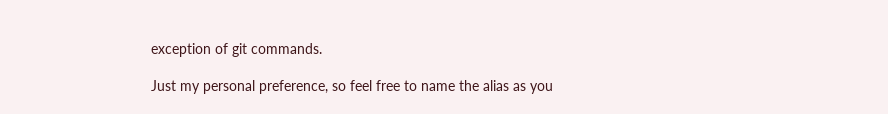exception of git commands.

Just my personal preference, so feel free to name the alias as you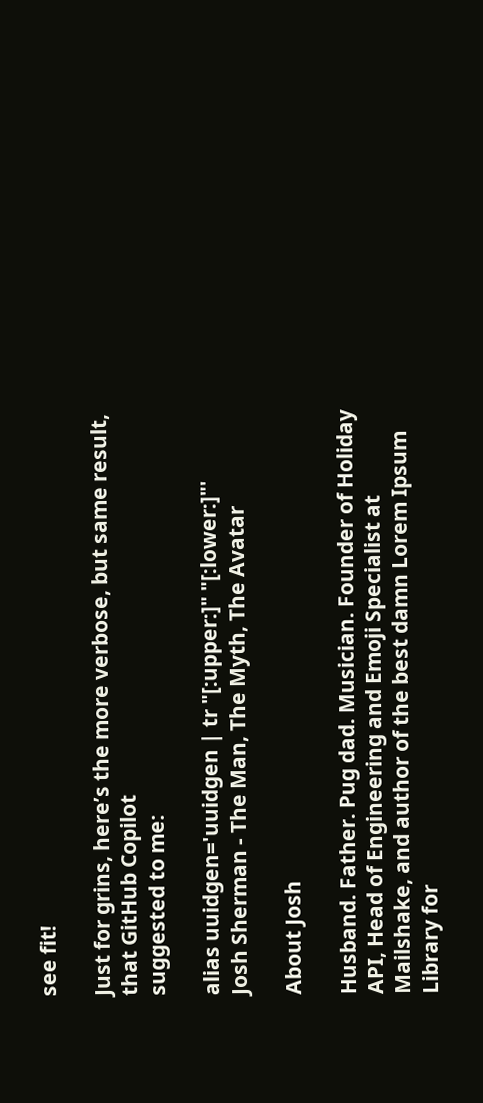see fit!

Just for grins, here’s the more verbose, but same result, that GitHub Copilot
suggested to me:

alias uuidgen='uuidgen | tr "[:upper:]" "[:lower:]"'
Josh Sherman - The Man, The Myth, The Avatar

About Josh

Husband. Father. Pug dad. Musician. Founder of Holiday API, Head of Engineering and Emoji Specialist at Mailshake, and author of the best damn Lorem Ipsum Library for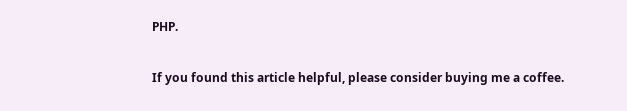PHP.

If you found this article helpful, please consider buying me a coffee.